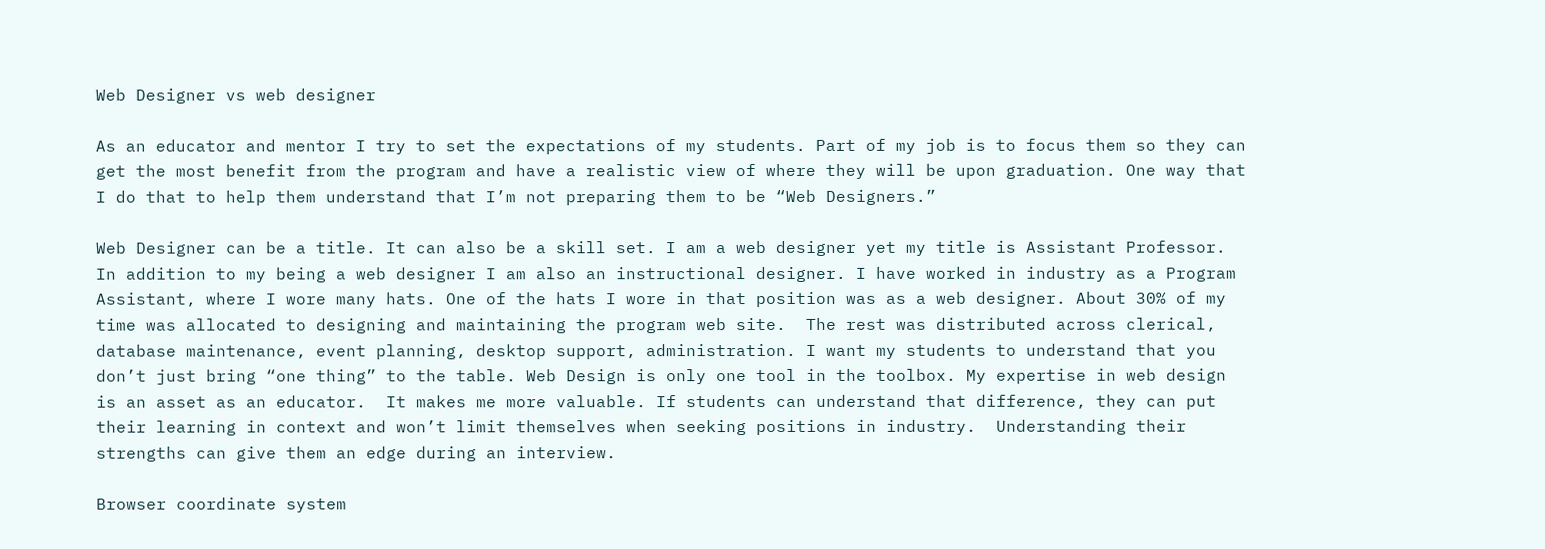Web Designer vs web designer

As an educator and mentor I try to set the expectations of my students. Part of my job is to focus them so they can get the most benefit from the program and have a realistic view of where they will be upon graduation. One way that I do that to help them understand that I’m not preparing them to be “Web Designers.”

Web Designer can be a title. It can also be a skill set. I am a web designer yet my title is Assistant Professor. In addition to my being a web designer I am also an instructional designer. I have worked in industry as a Program Assistant, where I wore many hats. One of the hats I wore in that position was as a web designer. About 30% of my time was allocated to designing and maintaining the program web site.  The rest was distributed across clerical, database maintenance, event planning, desktop support, administration. I want my students to understand that you don’t just bring “one thing” to the table. Web Design is only one tool in the toolbox. My expertise in web design is an asset as an educator.  It makes me more valuable. If students can understand that difference, they can put their learning in context and won’t limit themselves when seeking positions in industry.  Understanding their strengths can give them an edge during an interview.

Browser coordinate system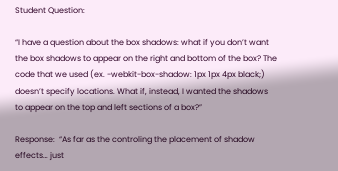Student Question:

“I have a question about the box shadows: what if you don’t want the box shadows to appear on the right and bottom of the box? The code that we used (ex. -webkit-box-shadow: 1px 1px 4px black;) doesn’t specify locations. What if, instead, I wanted the shadows to appear on the top and left sections of a box?”

Response:  “As far as the controling the placement of shadow effects… just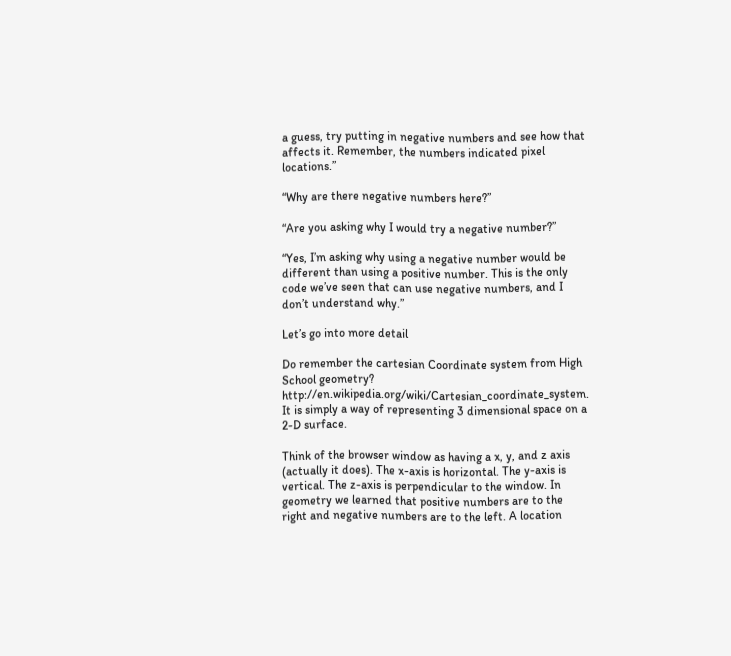a guess, try putting in negative numbers and see how that affects it. Remember, the numbers indicated pixel locations.”

“Why are there negative numbers here?”

“Are you asking why I would try a negative number?”

“Yes, I’m asking why using a negative number would be different than using a positive number. This is the only code we’ve seen that can use negative numbers, and I don’t understand why.”

Let’s go into more detail

Do remember the cartesian Coordinate system from High School geometry? http://en.wikipedia.org/wiki/Cartesian_coordinate_system. It is simply a way of representing 3 dimensional space on a 2-D surface.

Think of the browser window as having a x, y, and z axis (actually it does). The x-axis is horizontal. The y-axis is vertical. The z-axis is perpendicular to the window. In geometry we learned that positive numbers are to the right and negative numbers are to the left. A location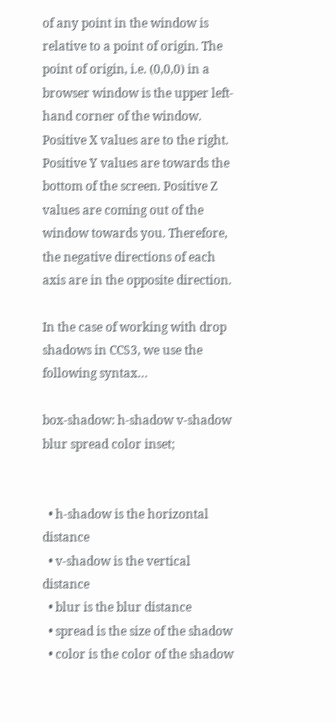of any point in the window is relative to a point of origin. The point of origin, i.e. (0,0,0) in a browser window is the upper left-hand corner of the window. Positive X values are to the right. Positive Y values are towards the bottom of the screen. Positive Z values are coming out of the window towards you. Therefore, the negative directions of each axis are in the opposite direction.

In the case of working with drop shadows in CCS3, we use the following syntax…

box-shadow: h-shadow v-shadow blur spread color inset;


  • h-shadow is the horizontal distance
  • v-shadow is the vertical distance
  • blur is the blur distance
  • spread is the size of the shadow
  • color is the color of the shadow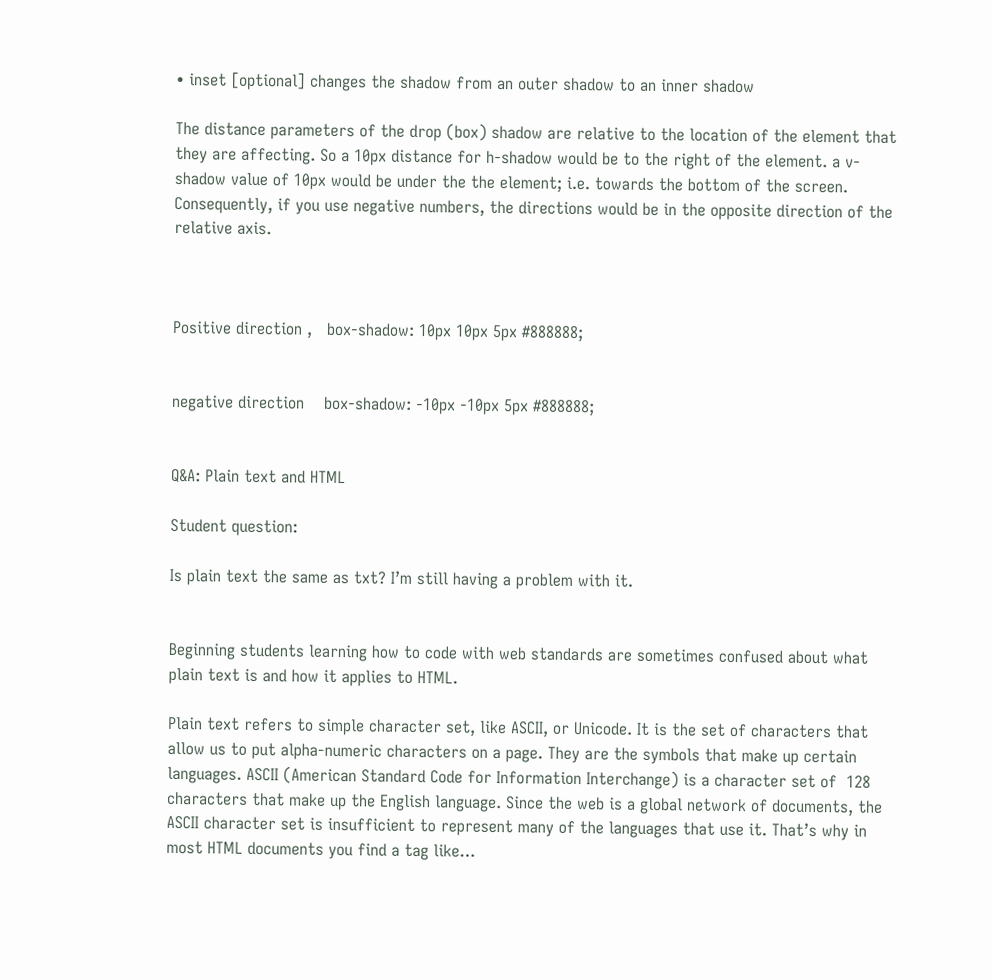• inset [optional] changes the shadow from an outer shadow to an inner shadow

The distance parameters of the drop (box) shadow are relative to the location of the element that they are affecting. So a 10px distance for h-shadow would be to the right of the element. a v-shadow value of 10px would be under the the element; i.e. towards the bottom of the screen. Consequently, if you use negative numbers, the directions would be in the opposite direction of the relative axis.



Positive direction ,   box-shadow: 10px 10px 5px #888888;


negative direction    box-shadow: -10px -10px 5px #888888;


Q&A: Plain text and HTML

Student question:

Is plain text the same as txt? I’m still having a problem with it.


Beginning students learning how to code with web standards are sometimes confused about what plain text is and how it applies to HTML.

Plain text refers to simple character set, like ASCII, or Unicode. It is the set of characters that allow us to put alpha-numeric characters on a page. They are the symbols that make up certain languages. ASCII (American Standard Code for Information Interchange) is a character set of  128 characters that make up the English language. Since the web is a global network of documents, the ASCII character set is insufficient to represent many of the languages that use it. That’s why in most HTML documents you find a tag like…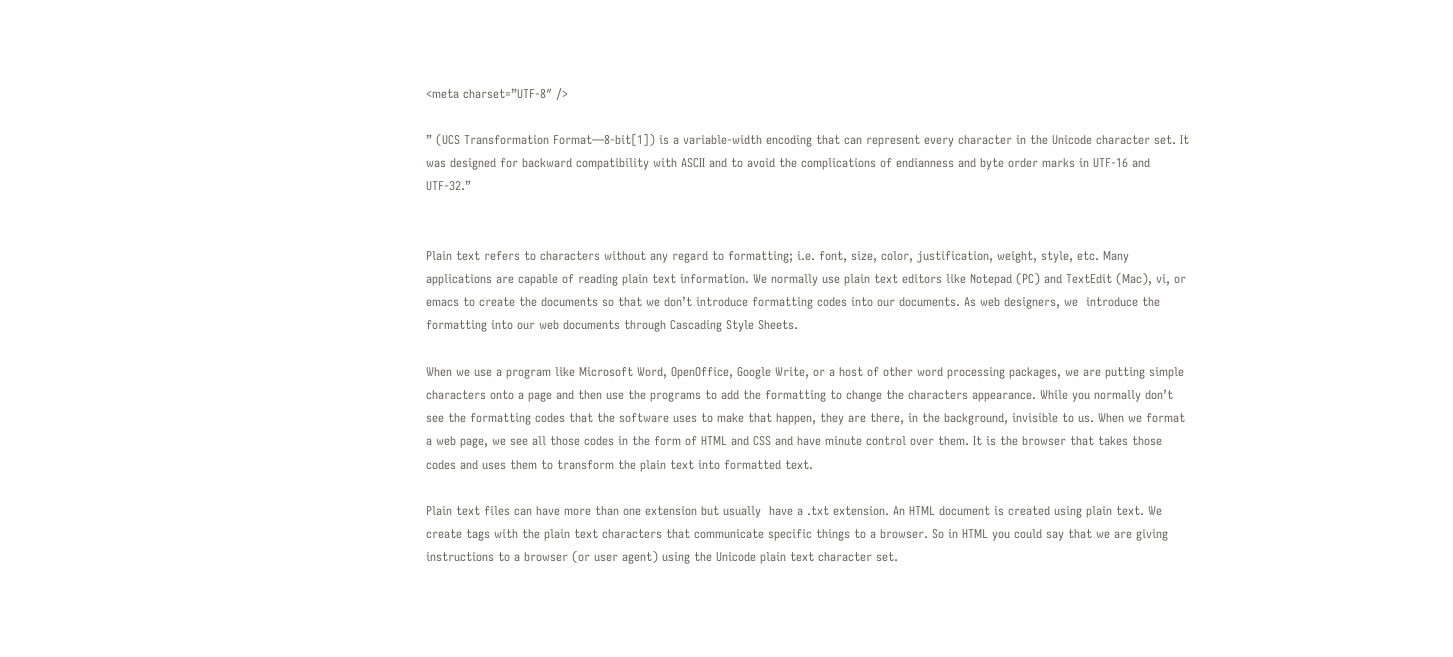<meta charset=”UTF-8″ />

” (UCS Transformation Format—8-bit[1]) is a variable-width encoding that can represent every character in the Unicode character set. It was designed for backward compatibility with ASCII and to avoid the complications of endianness and byte order marks in UTF-16 and UTF-32.”


Plain text refers to characters without any regard to formatting; i.e. font, size, color, justification, weight, style, etc. Many applications are capable of reading plain text information. We normally use plain text editors like Notepad (PC) and TextEdit (Mac), vi, or emacs to create the documents so that we don’t introduce formatting codes into our documents. As web designers, we  introduce the formatting into our web documents through Cascading Style Sheets.

When we use a program like Microsoft Word, OpenOffice, Google Write, or a host of other word processing packages, we are putting simple characters onto a page and then use the programs to add the formatting to change the characters appearance. While you normally don’t see the formatting codes that the software uses to make that happen, they are there, in the background, invisible to us. When we format a web page, we see all those codes in the form of HTML and CSS and have minute control over them. It is the browser that takes those codes and uses them to transform the plain text into formatted text.

Plain text files can have more than one extension but usually  have a .txt extension. An HTML document is created using plain text. We create tags with the plain text characters that communicate specific things to a browser. So in HTML you could say that we are giving instructions to a browser (or user agent) using the Unicode plain text character set.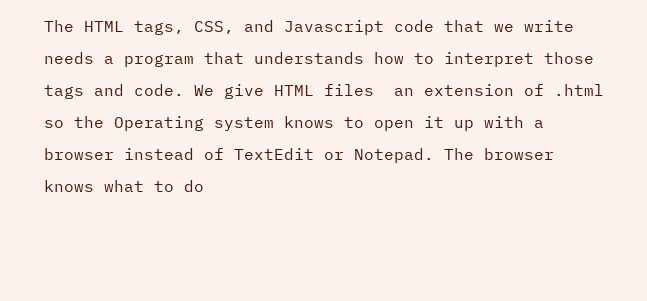The HTML tags, CSS, and Javascript code that we write needs a program that understands how to interpret those tags and code. We give HTML files  an extension of .html so the Operating system knows to open it up with a browser instead of TextEdit or Notepad. The browser knows what to do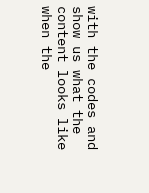with the codes and show us what the content looks like when the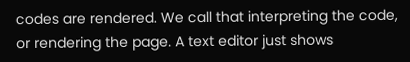codes are rendered. We call that interpreting the code, or rendering the page. A text editor just shows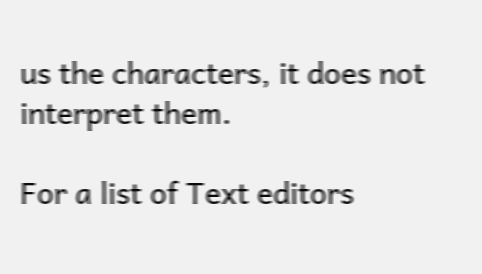us the characters, it does not interpret them.

For a list of Text editors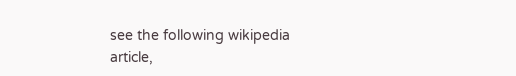see the following wikipedia article,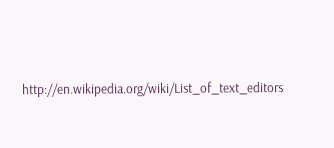http://en.wikipedia.org/wiki/List_of_text_editors